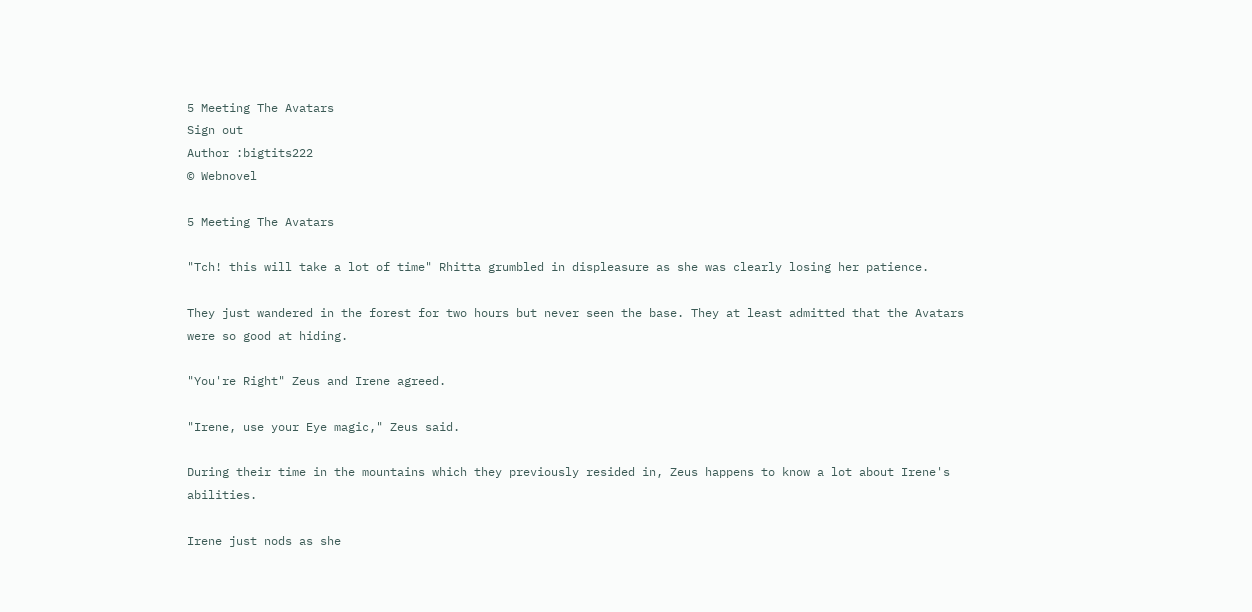5 Meeting The Avatars
Sign out
Author :bigtits222
© Webnovel

5 Meeting The Avatars

"Tch! this will take a lot of time" Rhitta grumbled in displeasure as she was clearly losing her patience.

They just wandered in the forest for two hours but never seen the base. They at least admitted that the Avatars were so good at hiding.

"You're Right" Zeus and Irene agreed.

"Irene, use your Eye magic," Zeus said.

During their time in the mountains which they previously resided in, Zeus happens to know a lot about Irene's abilities.

Irene just nods as she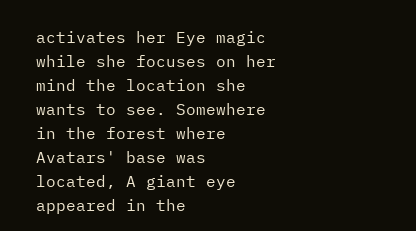activates her Eye magic while she focuses on her mind the location she wants to see. Somewhere in the forest where Avatars' base was located, A giant eye appeared in the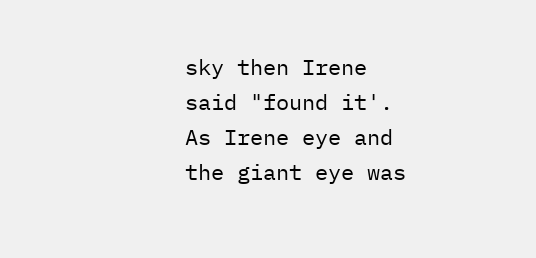sky then Irene said "found it'. As Irene eye and the giant eye was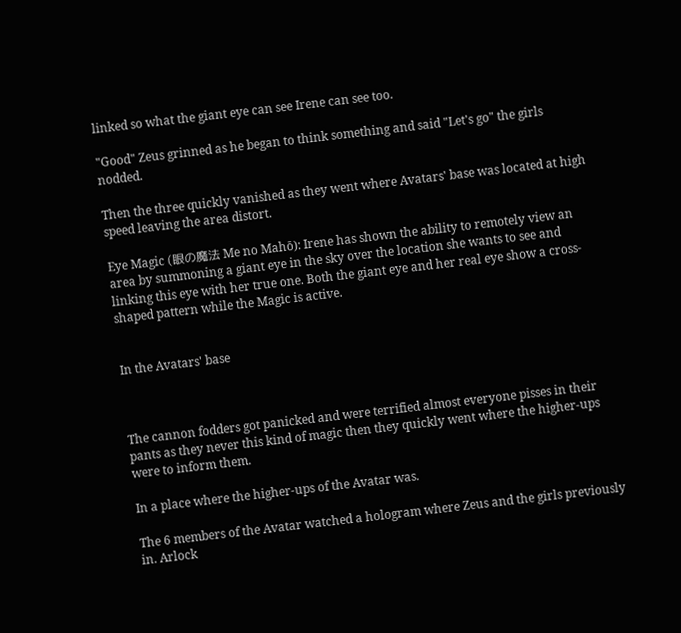linked so what the giant eye can see Irene can see too.

"Good" Zeus grinned as he began to think something and said "Let's go" the girls nodded.

Then the three quickly vanished as they went where Avatars' base was located at high speed leaving the area distort.

Eye Magic (眼の魔法 Me no Mahō): Irene has shown the ability to remotely view an area by summoning a giant eye in the sky over the location she wants to see and linking this eye with her true one. Both the giant eye and her real eye show a cross-shaped pattern while the Magic is active.


In the Avatars' base



The cannon fodders got panicked and were terrified almost everyone pisses in their pants as they never this kind of magic then they quickly went where the higher-ups were to inform them.

In a place where the higher-ups of the Avatar was.

The 6 members of the Avatar watched a hologram where Zeus and the girls previously in. Arlock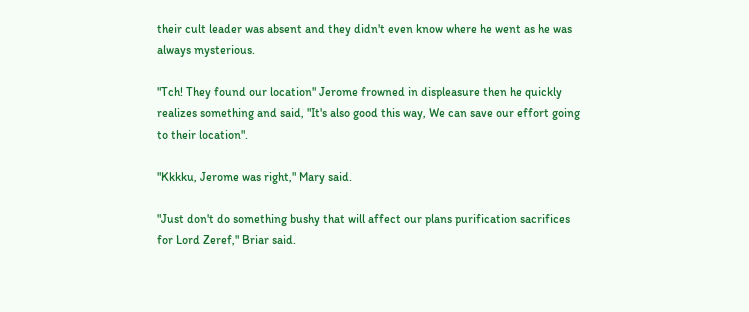their cult leader was absent and they didn't even know where he went as he was always mysterious.

"Tch! They found our location" Jerome frowned in displeasure then he quickly realizes something and said, "It's also good this way, We can save our effort going to their location".

"Kkkku, Jerome was right," Mary said.

"Just don't do something bushy that will affect our plans purification sacrifices for Lord Zeref," Briar said.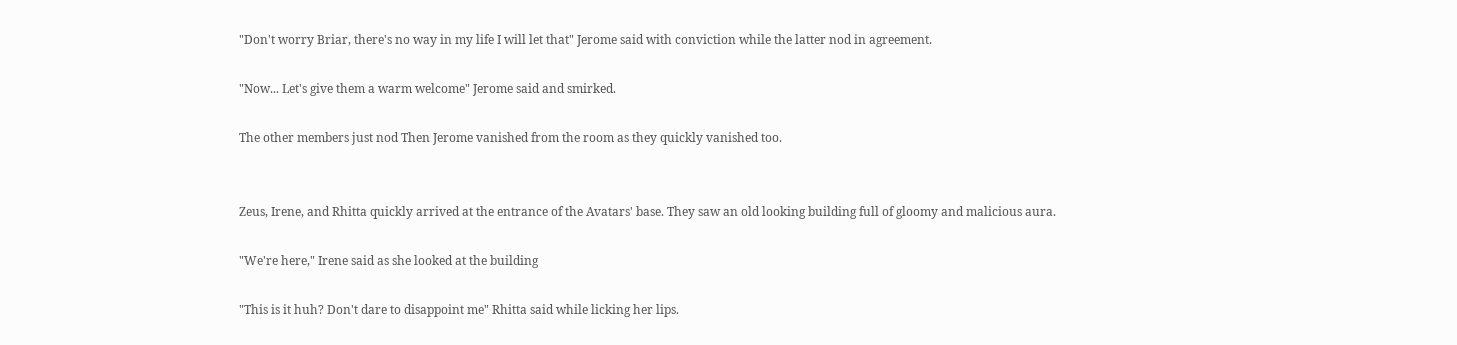"Don't worry Briar, there's no way in my life I will let that" Jerome said with conviction while the latter nod in agreement.

"Now... Let's give them a warm welcome" Jerome said and smirked.

The other members just nod Then Jerome vanished from the room as they quickly vanished too.


Zeus, Irene, and Rhitta quickly arrived at the entrance of the Avatars' base. They saw an old looking building full of gloomy and malicious aura.

"We're here," Irene said as she looked at the building

"This is it huh? Don't dare to disappoint me" Rhitta said while licking her lips.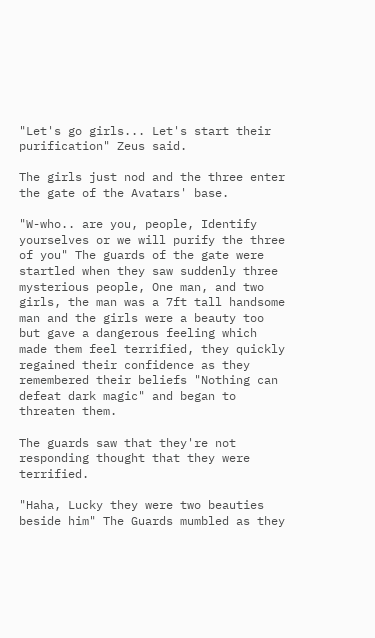"Let's go girls... Let's start their purification" Zeus said.

The girls just nod and the three enter the gate of the Avatars' base.

"W-who.. are you, people, Identify yourselves or we will purify the three of you" The guards of the gate were startled when they saw suddenly three mysterious people, One man, and two girls, the man was a 7ft tall handsome man and the girls were a beauty too but gave a dangerous feeling which made them feel terrified, they quickly regained their confidence as they remembered their beliefs "Nothing can defeat dark magic" and began to threaten them.

The guards saw that they're not responding thought that they were terrified.

"Haha, Lucky they were two beauties beside him" The Guards mumbled as they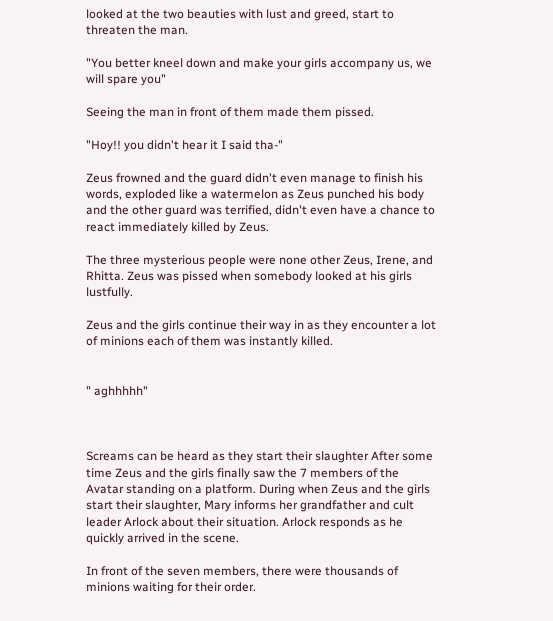looked at the two beauties with lust and greed, start to threaten the man.

"You better kneel down and make your girls accompany us, we will spare you"

Seeing the man in front of them made them pissed.

"Hoy!! you didn't hear it I said tha-"

Zeus frowned and the guard didn't even manage to finish his words, exploded like a watermelon as Zeus punched his body and the other guard was terrified, didn't even have a chance to react immediately killed by Zeus.

The three mysterious people were none other Zeus, Irene, and Rhitta. Zeus was pissed when somebody looked at his girls lustfully.

Zeus and the girls continue their way in as they encounter a lot of minions each of them was instantly killed.


" aghhhhh"



Screams can be heard as they start their slaughter After some time Zeus and the girls finally saw the 7 members of the Avatar standing on a platform. During when Zeus and the girls start their slaughter, Mary informs her grandfather and cult leader Arlock about their situation. Arlock responds as he quickly arrived in the scene.

In front of the seven members, there were thousands of minions waiting for their order.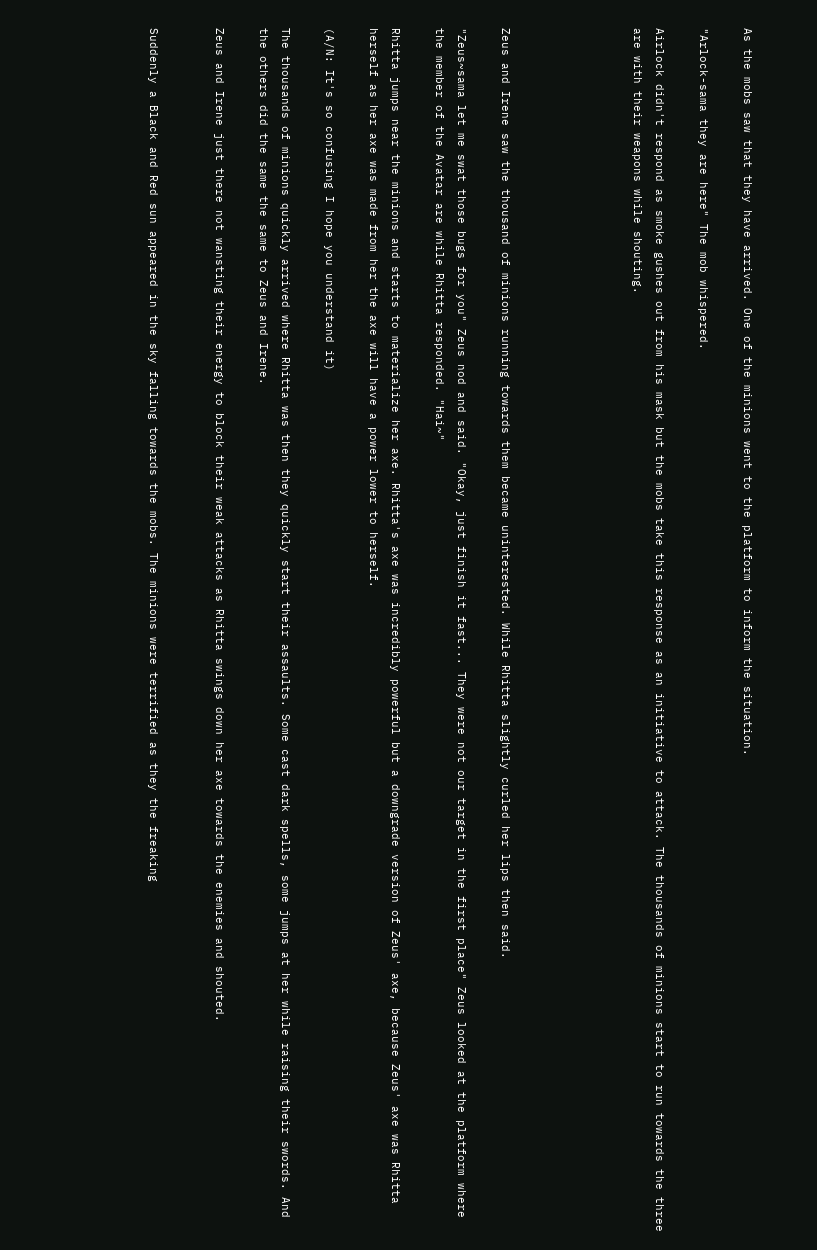As the mobs saw that they have arrived. One of the minions went to the platform to inform the situation.

"Arlock-sama they are here" The mob whispered.

Airlock didn't respond as smoke gushes out from his mask but the mobs take this response as an initiative to attack. The thousands of minions start to run towards the three are with their weapons while shouting.





Zeus and Irene saw the thousand of minions running towards them became uninterested. While Rhitta slightly curled her lips then said.

"Zeus~sama let me swat those bugs for you" Zeus nod and said. "Okay, just finish it fast... They were not our target in the first place" Zeus looked at the platform where the member of the Avatar are while Rhitta responded. "Hai~"

Rhitta jumps near the minions and starts to materialize her axe. Rhitta's axe was incredibly powerful but a downgrade version of Zeus' axe, because Zeus' axe was Rhitta herself as her axe was made from her the axe will have a power lower to herself.

(A/N: It's so confusing I hope you understand it)

The thousands of minions quickly arrived where Rhitta was then they quickly start their assaults. Some cast dark spells, some jumps at her while raising their swords. And the others did the same the same to Zeus and Irene.

Zeus and Irene just there not wansting their energy to block their weak attacks as Rhitta swings down her axe towards the enemies and shouted.


Suddenly a Black and Red sun appeared in the sky falling towards the mobs. The minions were terrified as they the freaking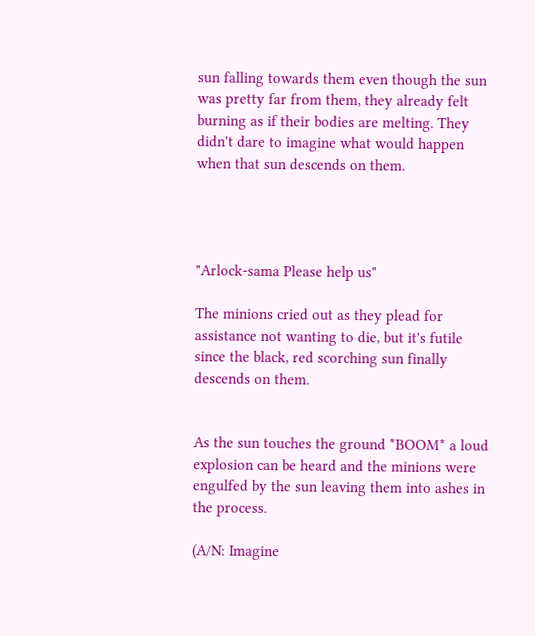sun falling towards them even though the sun was pretty far from them, they already felt burning as if their bodies are melting. They didn't dare to imagine what would happen when that sun descends on them.




"Arlock-sama Please help us"

The minions cried out as they plead for assistance not wanting to die, but it's futile since the black, red scorching sun finally descends on them.


As the sun touches the ground *BOOM* a loud explosion can be heard and the minions were engulfed by the sun leaving them into ashes in the process.

(A/N: Imagine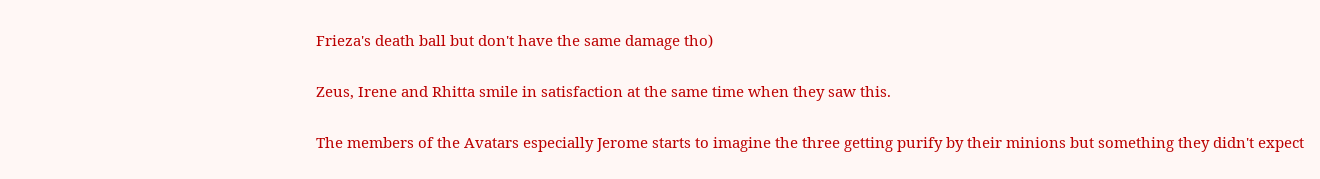Frieza's death ball but don't have the same damage tho)

Zeus, Irene and Rhitta smile in satisfaction at the same time when they saw this.

The members of the Avatars especially Jerome starts to imagine the three getting purify by their minions but something they didn't expect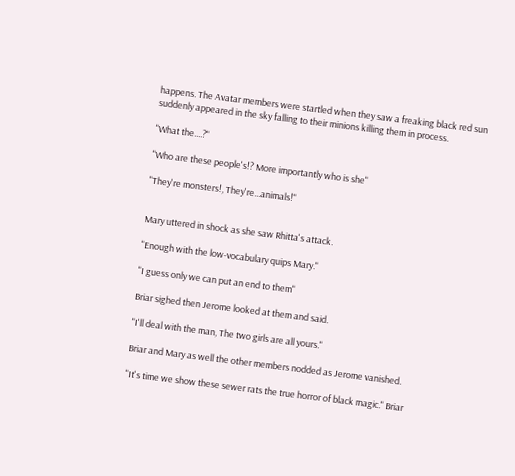happens. The Avatar members were startled when they saw a freaking black red sun suddenly appeared in the sky falling to their minions killing them in process.

"What the....?"

"Who are these people's!? More importantly who is she"

"They're monsters!, They're...animals!"


Mary uttered in shock as she saw Rhitta's attack.

"Enough with the low-vocabulary quips Mary."

"I guess only we can put an end to them"

Briar sighed then Jerome looked at them and said.

"I'll deal with the man, The two girls are all yours."

Briar and Mary as well the other members nodded as Jerome vanished.

"It's time we show these sewer rats the true horror of black magic." Briar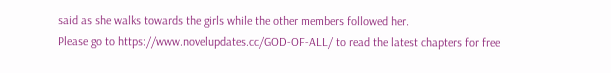said as she walks towards the girls while the other members followed her.
Please go to https://www.novelupdates.cc/GOD-OF-ALL/ to read the latest chapters for free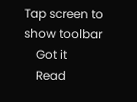Tap screen to show toolbar
    Got it
    Read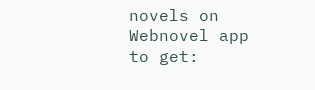novels on Webnovel app to get: